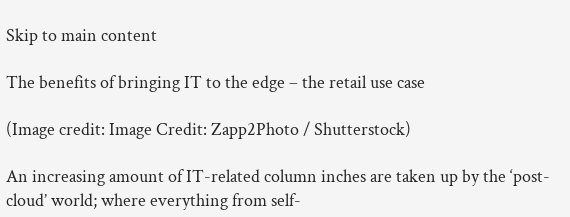Skip to main content

The benefits of bringing IT to the edge – the retail use case

(Image credit: Image Credit: Zapp2Photo / Shutterstock)

An increasing amount of IT-related column inches are taken up by the ‘post-cloud’ world; where everything from self-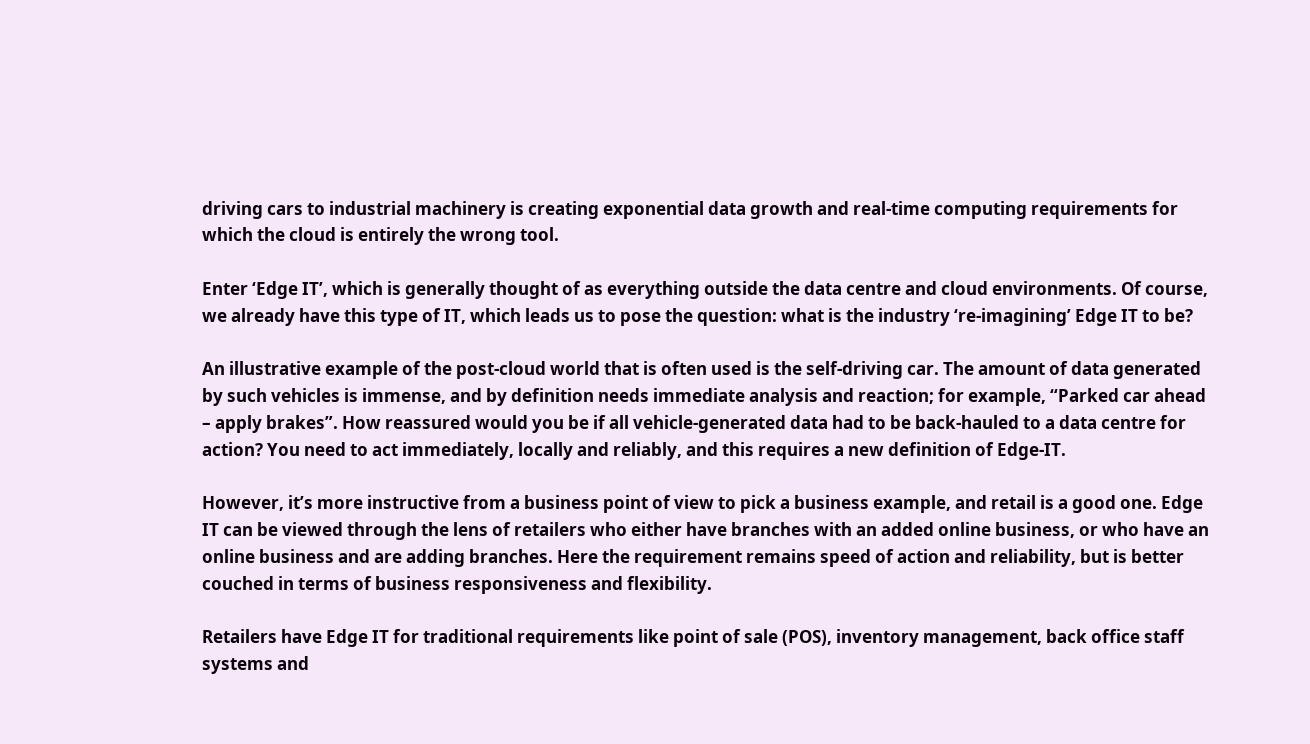driving cars to industrial machinery is creating exponential data growth and real-time computing requirements for which the cloud is entirely the wrong tool.

Enter ‘Edge IT’, which is generally thought of as everything outside the data centre and cloud environments. Of course, we already have this type of IT, which leads us to pose the question: what is the industry ‘re-imagining’ Edge IT to be?

An illustrative example of the post-cloud world that is often used is the self-driving car. The amount of data generated by such vehicles is immense, and by definition needs immediate analysis and reaction; for example, “Parked car ahead – apply brakes”. How reassured would you be if all vehicle-generated data had to be back-hauled to a data centre for action? You need to act immediately, locally and reliably, and this requires a new definition of Edge-IT.

However, it’s more instructive from a business point of view to pick a business example, and retail is a good one. Edge IT can be viewed through the lens of retailers who either have branches with an added online business, or who have an online business and are adding branches. Here the requirement remains speed of action and reliability, but is better couched in terms of business responsiveness and flexibility.

Retailers have Edge IT for traditional requirements like point of sale (POS), inventory management, back office staff systems and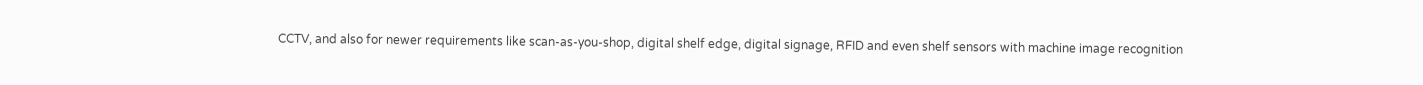CCTV, and also for newer requirements like scan-as-you-shop, digital shelf edge, digital signage, RFID and even shelf sensors with machine image recognition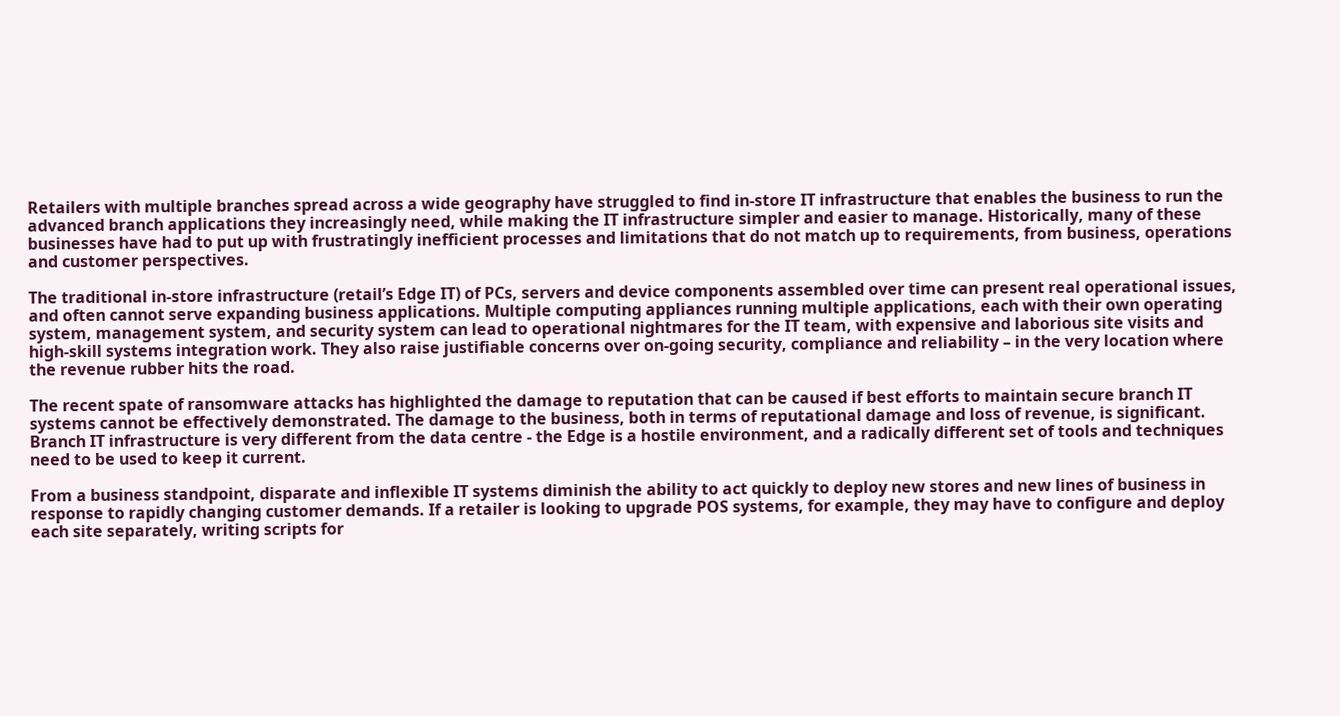Retailers with multiple branches spread across a wide geography have struggled to find in-store IT infrastructure that enables the business to run the advanced branch applications they increasingly need, while making the IT infrastructure simpler and easier to manage. Historically, many of these businesses have had to put up with frustratingly inefficient processes and limitations that do not match up to requirements, from business, operations and customer perspectives.

The traditional in-store infrastructure (retail’s Edge IT) of PCs, servers and device components assembled over time can present real operational issues, and often cannot serve expanding business applications. Multiple computing appliances running multiple applications, each with their own operating system, management system, and security system can lead to operational nightmares for the IT team, with expensive and laborious site visits and high-skill systems integration work. They also raise justifiable concerns over on-going security, compliance and reliability – in the very location where the revenue rubber hits the road.

The recent spate of ransomware attacks has highlighted the damage to reputation that can be caused if best efforts to maintain secure branch IT systems cannot be effectively demonstrated. The damage to the business, both in terms of reputational damage and loss of revenue, is significant. Branch IT infrastructure is very different from the data centre - the Edge is a hostile environment, and a radically different set of tools and techniques need to be used to keep it current.

From a business standpoint, disparate and inflexible IT systems diminish the ability to act quickly to deploy new stores and new lines of business in response to rapidly changing customer demands. If a retailer is looking to upgrade POS systems, for example, they may have to configure and deploy each site separately, writing scripts for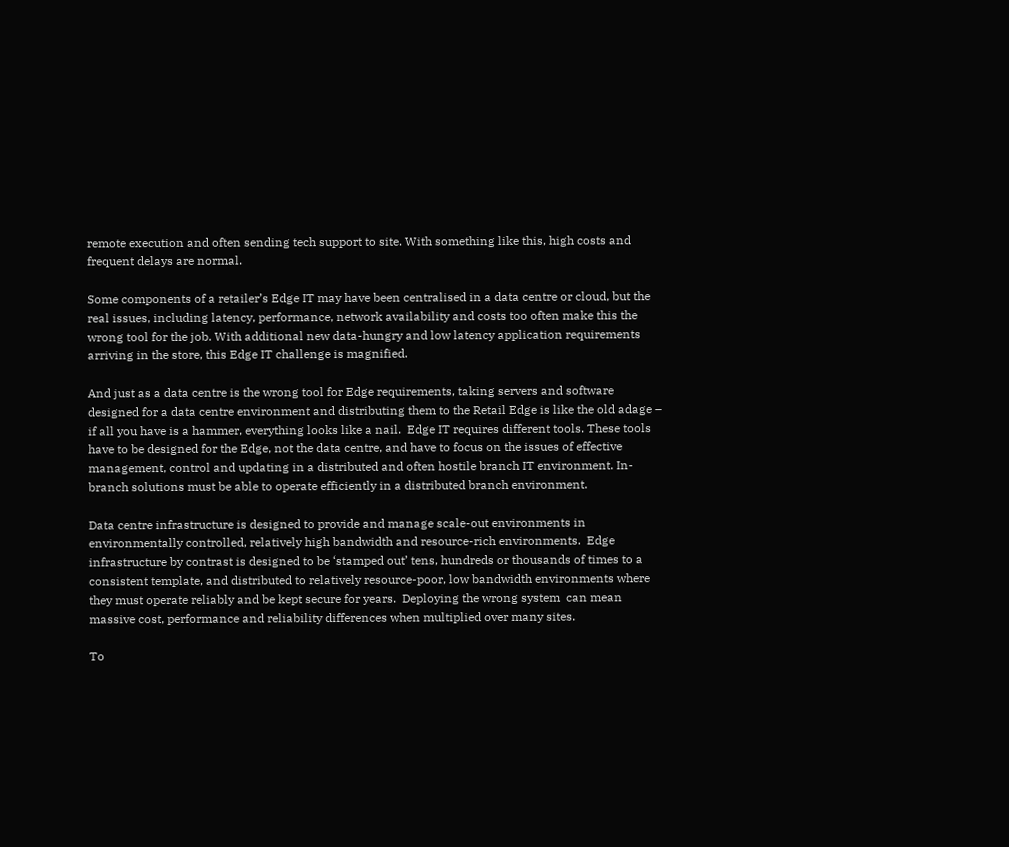remote execution and often sending tech support to site. With something like this, high costs and frequent delays are normal.

Some components of a retailer’s Edge IT may have been centralised in a data centre or cloud, but the real issues, including latency, performance, network availability and costs too often make this the wrong tool for the job. With additional new data-hungry and low latency application requirements arriving in the store, this Edge IT challenge is magnified.

And just as a data centre is the wrong tool for Edge requirements, taking servers and software designed for a data centre environment and distributing them to the Retail Edge is like the old adage – if all you have is a hammer, everything looks like a nail.  Edge IT requires different tools. These tools have to be designed for the Edge, not the data centre, and have to focus on the issues of effective management, control and updating in a distributed and often hostile branch IT environment. In-branch solutions must be able to operate efficiently in a distributed branch environment.

Data centre infrastructure is designed to provide and manage scale-out environments in environmentally controlled, relatively high bandwidth and resource-rich environments.  Edge infrastructure by contrast is designed to be ‘stamped out’ tens, hundreds or thousands of times to a consistent template, and distributed to relatively resource-poor, low bandwidth environments where they must operate reliably and be kept secure for years.  Deploying the wrong system  can mean massive cost, performance and reliability differences when multiplied over many sites.

To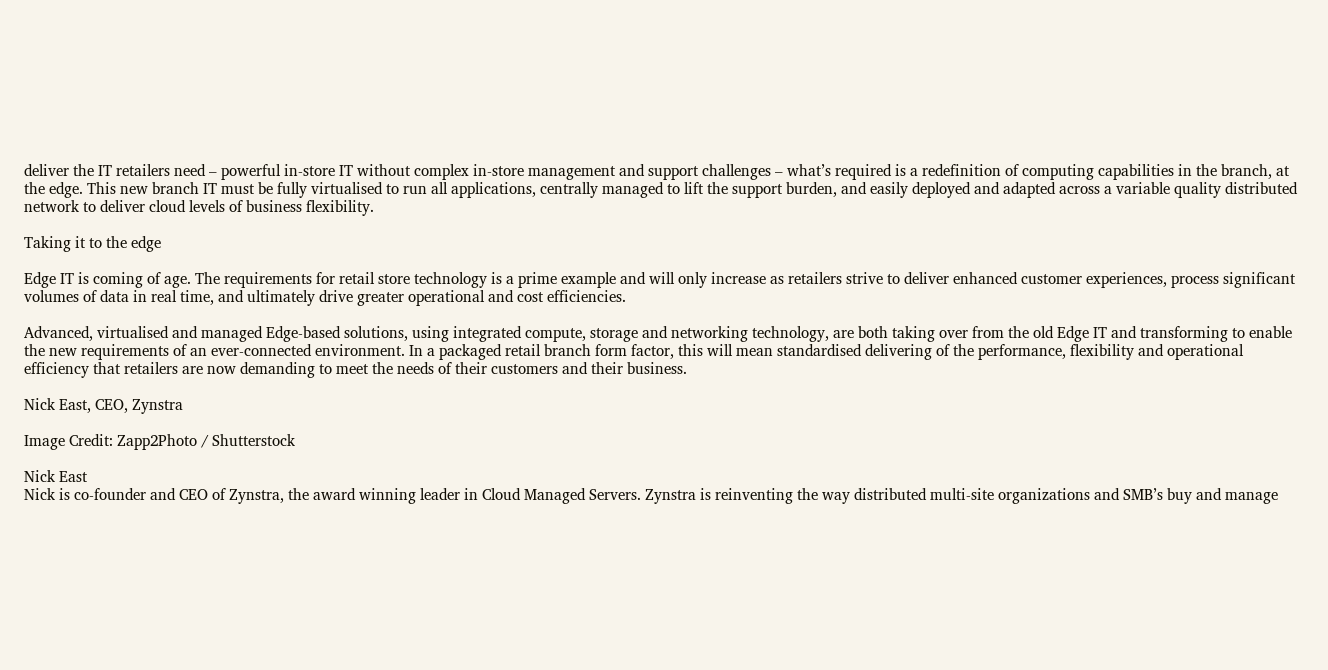deliver the IT retailers need – powerful in-store IT without complex in-store management and support challenges – what’s required is a redefinition of computing capabilities in the branch, at the edge. This new branch IT must be fully virtualised to run all applications, centrally managed to lift the support burden, and easily deployed and adapted across a variable quality distributed network to deliver cloud levels of business flexibility.

Taking it to the edge

Edge IT is coming of age. The requirements for retail store technology is a prime example and will only increase as retailers strive to deliver enhanced customer experiences, process significant volumes of data in real time, and ultimately drive greater operational and cost efficiencies.

Advanced, virtualised and managed Edge-based solutions, using integrated compute, storage and networking technology, are both taking over from the old Edge IT and transforming to enable the new requirements of an ever-connected environment. In a packaged retail branch form factor, this will mean standardised delivering of the performance, flexibility and operational efficiency that retailers are now demanding to meet the needs of their customers and their business.

Nick East, CEO, Zynstra

Image Credit: Zapp2Photo / Shutterstock

Nick East
Nick is co-founder and CEO of Zynstra, the award winning leader in Cloud Managed Servers. Zynstra is reinventing the way distributed multi-site organizations and SMB’s buy and manage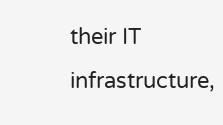their IT infrastructure,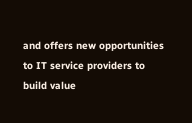and offers new opportunities to IT service providers to build value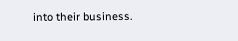into their business.